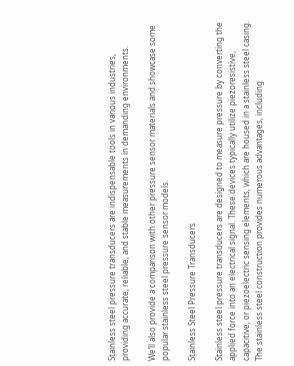Stainless steel pressure transducers are indispensable tools in various industries, providing accurate, reliable, and stable measurements in demanding environments.

We’ll also provide a comparison with other pressure sensor materials and showcase some popular stainless steel pressure sensor models.

Stainless Steel Pressure Transducers

Stainless steel pressure transducers are designed to measure pressure by converting the applied force into an electrical signal. These devices typically utilize piezoresistive, capacitive, or piezoelectric sensing elements, which are housed in a stainless steel casing. The stainless steel construction provides numerous advantages, including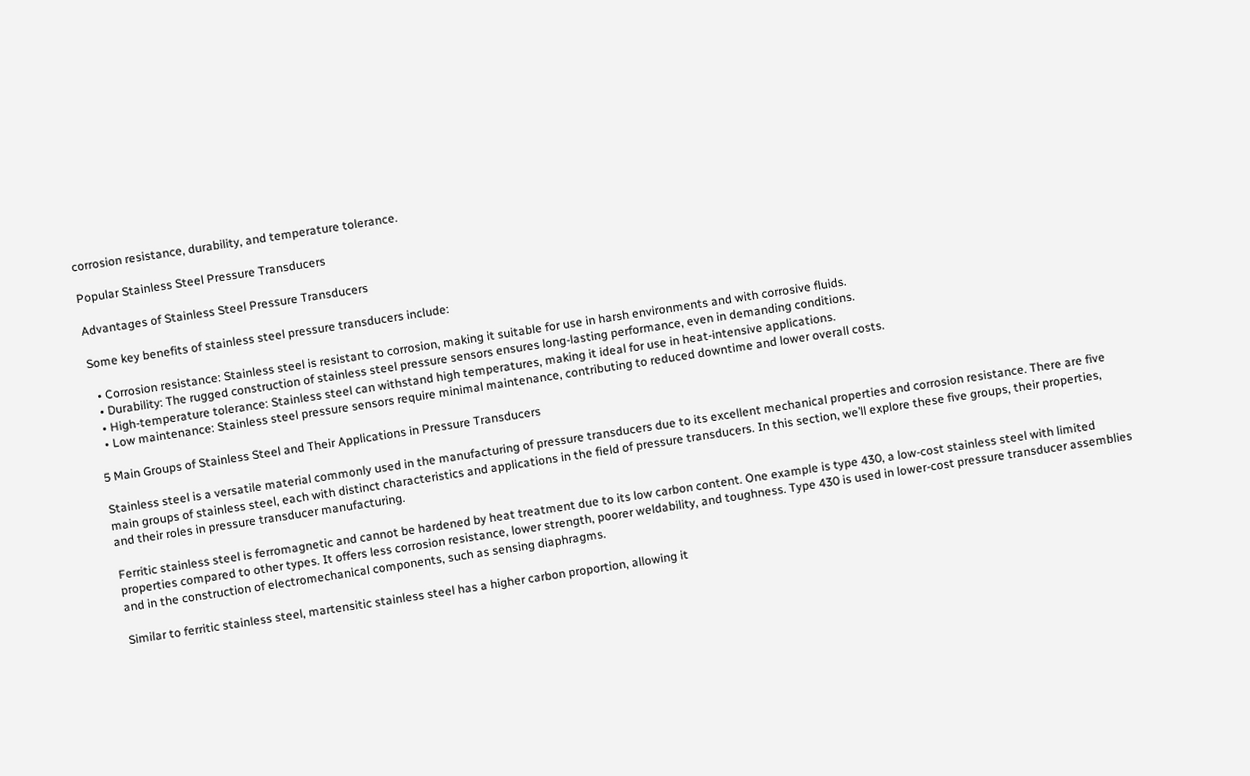corrosion resistance, durability, and temperature tolerance.

Popular Stainless Steel Pressure Transducers

Advantages of Stainless Steel Pressure Transducers

Some key benefits of stainless steel pressure transducers include:

  • Corrosion resistance: Stainless steel is resistant to corrosion, making it suitable for use in harsh environments and with corrosive fluids.
  • Durability: The rugged construction of stainless steel pressure sensors ensures long-lasting performance, even in demanding conditions.
  • High-temperature tolerance: Stainless steel can withstand high temperatures, making it ideal for use in heat-intensive applications.
  • Low maintenance: Stainless steel pressure sensors require minimal maintenance, contributing to reduced downtime and lower overall costs.

5 Main Groups of Stainless Steel and Their Applications in Pressure Transducers

Stainless steel is a versatile material commonly used in the manufacturing of pressure transducers due to its excellent mechanical properties and corrosion resistance. There are five main groups of stainless steel, each with distinct characteristics and applications in the field of pressure transducers. In this section, we’ll explore these five groups, their properties, and their roles in pressure transducer manufacturing.

Ferritic stainless steel is ferromagnetic and cannot be hardened by heat treatment due to its low carbon content. One example is type 430, a low-cost stainless steel with limited properties compared to other types. It offers less corrosion resistance, lower strength, poorer weldability, and toughness. Type 430 is used in lower-cost pressure transducer assemblies and in the construction of electromechanical components, such as sensing diaphragms.

Similar to ferritic stainless steel, martensitic stainless steel has a higher carbon proportion, allowing it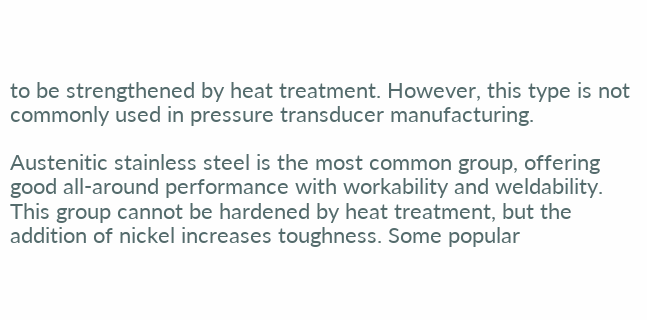to be strengthened by heat treatment. However, this type is not commonly used in pressure transducer manufacturing.

Austenitic stainless steel is the most common group, offering good all-around performance with workability and weldability. This group cannot be hardened by heat treatment, but the addition of nickel increases toughness. Some popular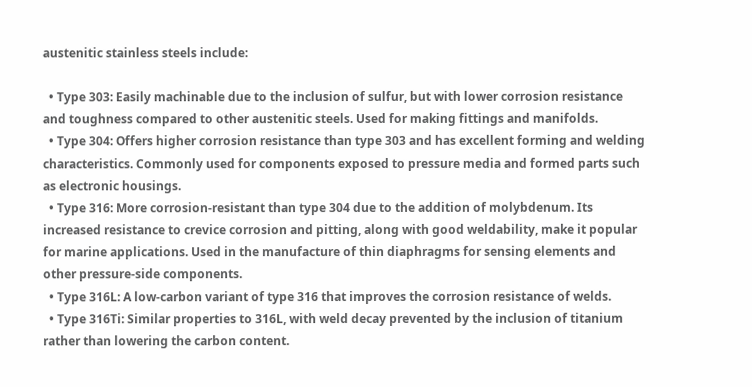austenitic stainless steels include:

  • Type 303: Easily machinable due to the inclusion of sulfur, but with lower corrosion resistance and toughness compared to other austenitic steels. Used for making fittings and manifolds.
  • Type 304: Offers higher corrosion resistance than type 303 and has excellent forming and welding characteristics. Commonly used for components exposed to pressure media and formed parts such as electronic housings.
  • Type 316: More corrosion-resistant than type 304 due to the addition of molybdenum. Its increased resistance to crevice corrosion and pitting, along with good weldability, make it popular for marine applications. Used in the manufacture of thin diaphragms for sensing elements and other pressure-side components.
  • Type 316L: A low-carbon variant of type 316 that improves the corrosion resistance of welds.
  • Type 316Ti: Similar properties to 316L, with weld decay prevented by the inclusion of titanium rather than lowering the carbon content.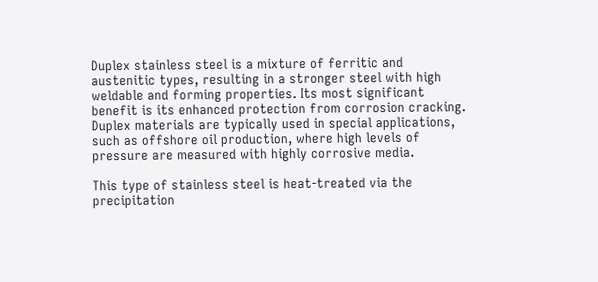Duplex stainless steel is a mixture of ferritic and austenitic types, resulting in a stronger steel with high weldable and forming properties. Its most significant benefit is its enhanced protection from corrosion cracking. Duplex materials are typically used in special applications, such as offshore oil production, where high levels of pressure are measured with highly corrosive media.

This type of stainless steel is heat-treated via the precipitation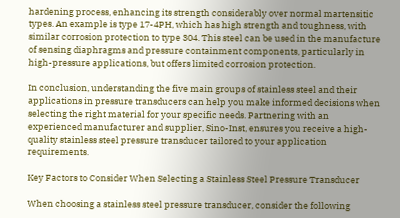hardening process, enhancing its strength considerably over normal martensitic types. An example is type 17-4PH, which has high strength and toughness, with similar corrosion protection to type 304. This steel can be used in the manufacture of sensing diaphragms and pressure containment components, particularly in high-pressure applications, but offers limited corrosion protection.

In conclusion, understanding the five main groups of stainless steel and their applications in pressure transducers can help you make informed decisions when selecting the right material for your specific needs. Partnering with an experienced manufacturer and supplier, Sino-Inst, ensures you receive a high-quality stainless steel pressure transducer tailored to your application requirements.

Key Factors to Consider When Selecting a Stainless Steel Pressure Transducer

When choosing a stainless steel pressure transducer, consider the following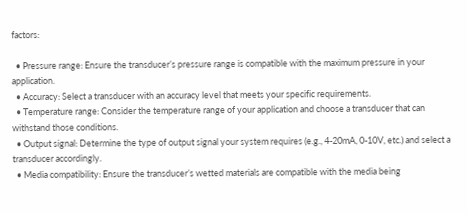factors:

  • Pressure range: Ensure the transducer’s pressure range is compatible with the maximum pressure in your application.
  • Accuracy: Select a transducer with an accuracy level that meets your specific requirements.
  • Temperature range: Consider the temperature range of your application and choose a transducer that can withstand those conditions.
  • Output signal: Determine the type of output signal your system requires (e.g., 4-20mA, 0-10V, etc.) and select a transducer accordingly.
  • Media compatibility: Ensure the transducer’s wetted materials are compatible with the media being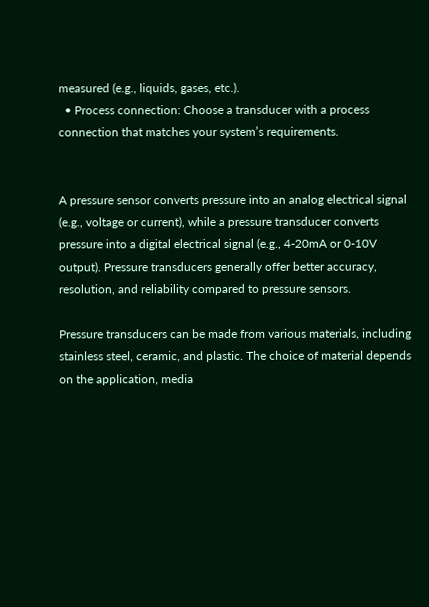measured (e.g., liquids, gases, etc.).
  • Process connection: Choose a transducer with a process connection that matches your system’s requirements.


A pressure sensor converts pressure into an analog electrical signal (e.g., voltage or current), while a pressure transducer converts pressure into a digital electrical signal (e.g., 4-20mA or 0-10V output). Pressure transducers generally offer better accuracy, resolution, and reliability compared to pressure sensors.

Pressure transducers can be made from various materials, including stainless steel, ceramic, and plastic. The choice of material depends on the application, media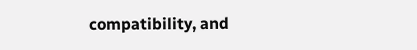compatibility, and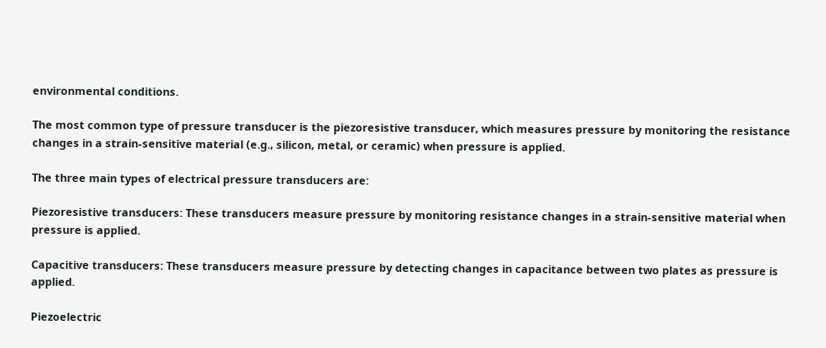environmental conditions.

The most common type of pressure transducer is the piezoresistive transducer, which measures pressure by monitoring the resistance changes in a strain-sensitive material (e.g., silicon, metal, or ceramic) when pressure is applied.

The three main types of electrical pressure transducers are:

Piezoresistive transducers: These transducers measure pressure by monitoring resistance changes in a strain-sensitive material when pressure is applied.

Capacitive transducers: These transducers measure pressure by detecting changes in capacitance between two plates as pressure is applied.

Piezoelectric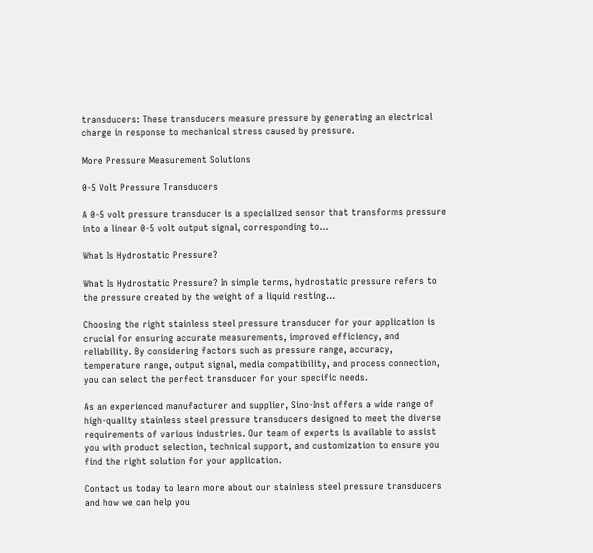transducers: These transducers measure pressure by generating an electrical charge in response to mechanical stress caused by pressure.

More Pressure Measurement Solutions

0-5 Volt Pressure Transducers

A 0-5 volt pressure transducer is a specialized sensor that transforms pressure into a linear 0-5 volt output signal, corresponding to…

What Is Hydrostatic Pressure?

What Is Hydrostatic Pressure? In simple terms, hydrostatic pressure refers to the pressure created by the weight of a liquid resting…

Choosing the right stainless steel pressure transducer for your application is crucial for ensuring accurate measurements, improved efficiency, and reliability. By considering factors such as pressure range, accuracy, temperature range, output signal, media compatibility, and process connection, you can select the perfect transducer for your specific needs.

As an experienced manufacturer and supplier, Sino-Inst offers a wide range of high-quality stainless steel pressure transducers designed to meet the diverse requirements of various industries. Our team of experts is available to assist you with product selection, technical support, and customization to ensure you find the right solution for your application.

Contact us today to learn more about our stainless steel pressure transducers and how we can help you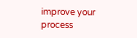improve your process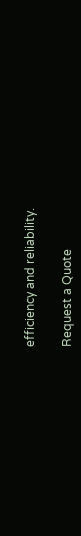efficiency and reliability.

Request a Quote